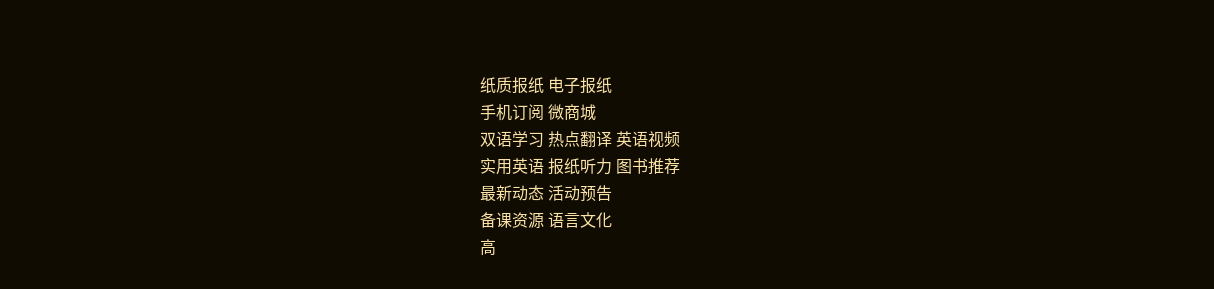纸质报纸 电子报纸
手机订阅 微商城
双语学习 热点翻译 英语视频
实用英语 报纸听力 图书推荐
最新动态 活动预告
备课资源 语言文化
高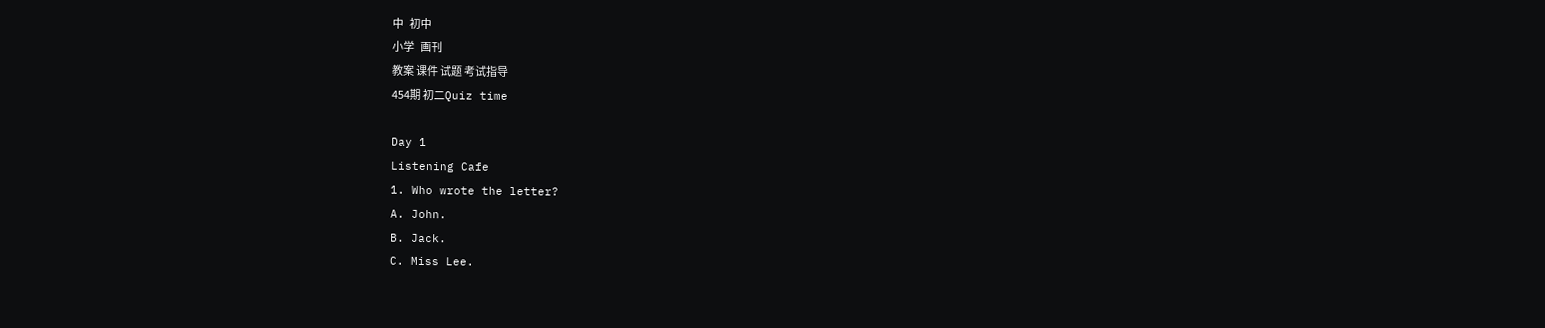中   初中
小学   画刊
教案 课件 试题 考试指导
454期 初二Quiz time

Day 1
Listening Cafe
1. Who wrote the letter?
A. John.
B. Jack.
C. Miss Lee.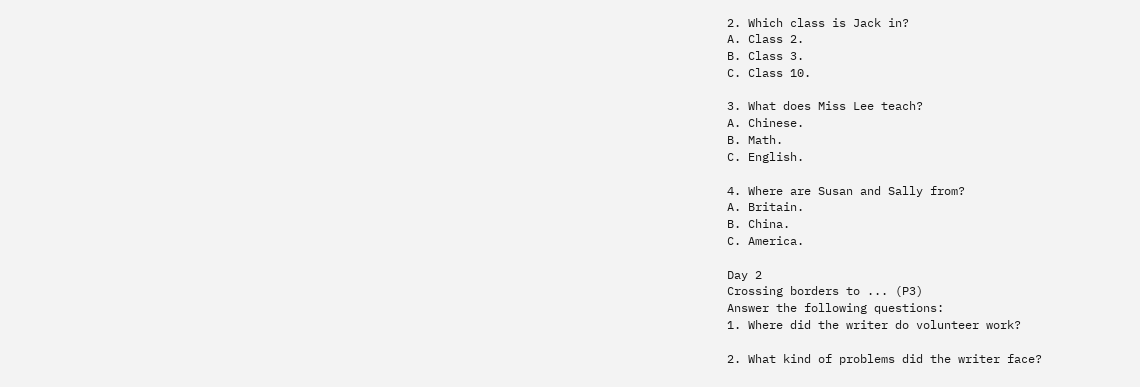2. Which class is Jack in?
A. Class 2.
B. Class 3.
C. Class 10.

3. What does Miss Lee teach?
A. Chinese.
B. Math.
C. English.

4. Where are Susan and Sally from?
A. Britain.
B. China.
C. America.

Day 2
Crossing borders to ... (P3)
Answer the following questions:
1. Where did the writer do volunteer work?

2. What kind of problems did the writer face?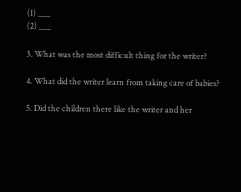(1) ___
(2) ___

3. What was the most difficult thing for the writer?

4. What did the writer learn from taking care of babies?

5. Did the children there like the writer and her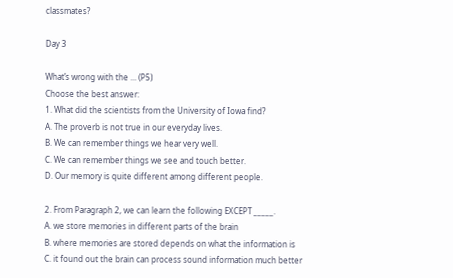classmates?

Day 3

What’s wrong with the ... (P5)
Choose the best answer:
1. What did the scientists from the University of Iowa find?
A. The proverb is not true in our everyday lives.
B. We can remember things we hear very well.
C. We can remember things we see and touch better.
D. Our memory is quite different among different people.

2. From Paragraph 2, we can learn the following EXCEPT _____.
A. we store memories in different parts of the brain
B. where memories are stored depends on what the information is
C. it found out the brain can process sound information much better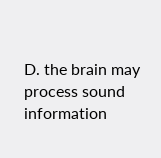D. the brain may process sound information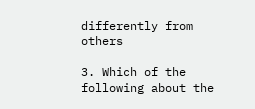differently from others

3. Which of the following about the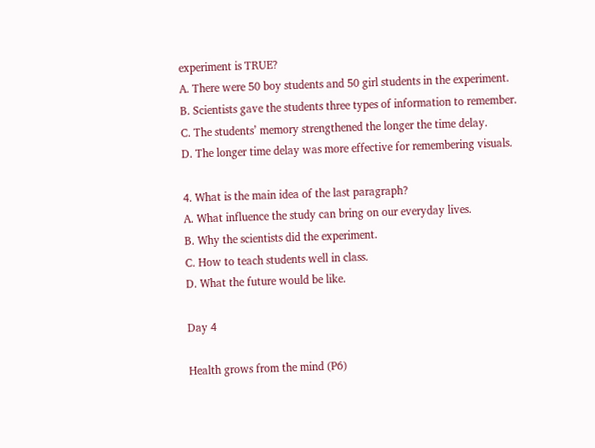experiment is TRUE?
A. There were 50 boy students and 50 girl students in the experiment.
B. Scientists gave the students three types of information to remember.
C. The students’ memory strengthened the longer the time delay.
D. The longer time delay was more effective for remembering visuals.

4. What is the main idea of the last paragraph?
A. What influence the study can bring on our everyday lives.
B. Why the scientists did the experiment.
C. How to teach students well in class.
D. What the future would be like.

Day 4

Health grows from the mind (P6)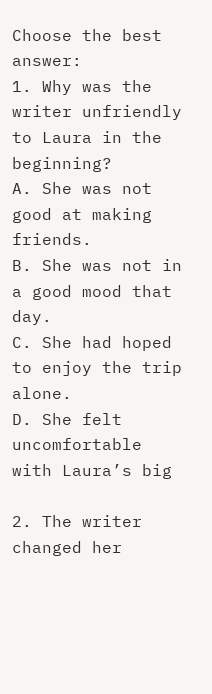Choose the best answer:
1. Why was the writer unfriendly to Laura in the beginning?
A. She was not good at making friends.
B. She was not in a good mood that day.
C. She had hoped to enjoy the trip alone.
D. She felt uncomfortable with Laura’s big

2. The writer changed her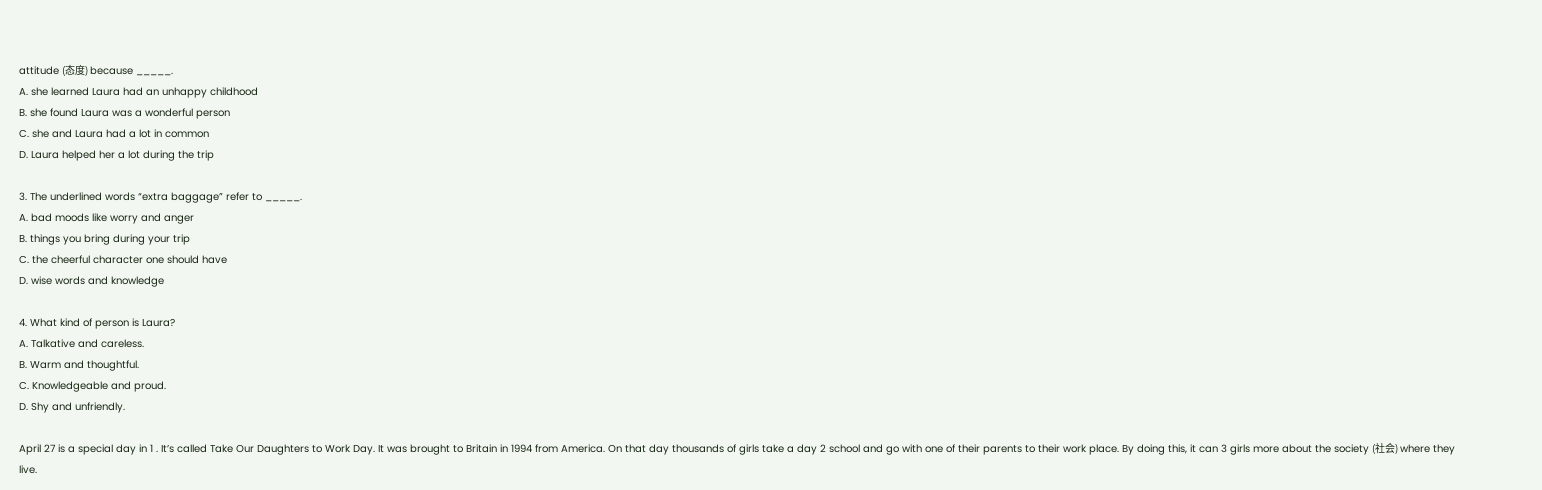attitude (态度) because _____.
A. she learned Laura had an unhappy childhood
B. she found Laura was a wonderful person
C. she and Laura had a lot in common
D. Laura helped her a lot during the trip

3. The underlined words “extra baggage” refer to _____.
A. bad moods like worry and anger
B. things you bring during your trip
C. the cheerful character one should have
D. wise words and knowledge

4. What kind of person is Laura?
A. Talkative and careless.
B. Warm and thoughtful.
C. Knowledgeable and proud.
D. Shy and unfriendly.

April 27 is a special day in 1 . It’s called Take Our Daughters to Work Day. It was brought to Britain in 1994 from America. On that day thousands of girls take a day 2 school and go with one of their parents to their work place. By doing this, it can 3 girls more about the society (社会) where they live.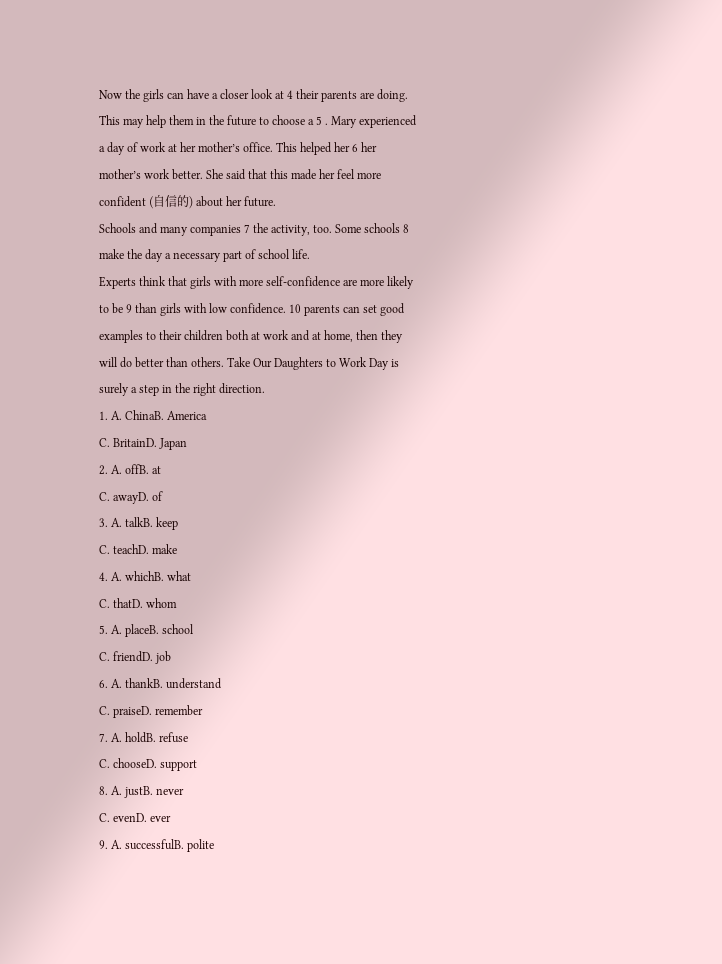Now the girls can have a closer look at 4 their parents are doing. This may help them in the future to choose a 5 . Mary experienced a day of work at her mother’s office. This helped her 6 her mother’s work better. She said that this made her feel more confident (自信的) about her future.
Schools and many companies 7 the activity, too. Some schools 8 make the day a necessary part of school life.
Experts think that girls with more self-confidence are more likely to be 9 than girls with low confidence. 10 parents can set good examples to their children both at work and at home, then they will do better than others. Take Our Daughters to Work Day is surely a step in the right direction.
1. A. ChinaB. America
C. BritainD. Japan
2. A. offB. at
C. awayD. of
3. A. talkB. keep
C. teachD. make
4. A. whichB. what
C. thatD. whom
5. A. placeB. school
C. friendD. job
6. A. thankB. understand
C. praiseD. remember
7. A. holdB. refuse
C. chooseD. support
8. A. justB. never
C. evenD. ever
9. A. successfulB. polite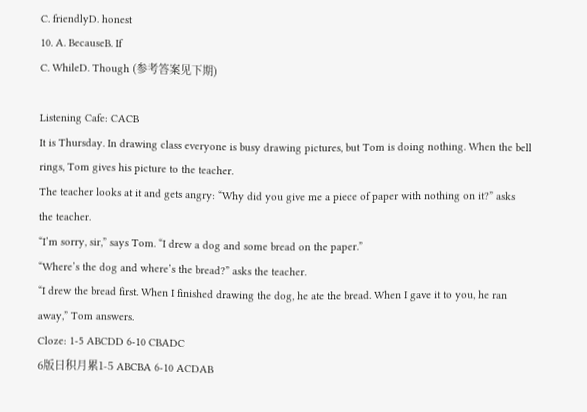C. friendlyD. honest
10. A. BecauseB. If
C. WhileD. Though (参考答案见下期)

Listening Cafe: CACB
It is Thursday. In drawing class everyone is busy drawing pictures, but Tom is doing nothing. When the bell rings, Tom gives his picture to the teacher.
The teacher looks at it and gets angry: “Why did you give me a piece of paper with nothing on it?” asks the teacher.
“I’m sorry, sir,” says Tom. “I drew a dog and some bread on the paper.”
“Where’s the dog and where’s the bread?” asks the teacher.
“I drew the bread first. When I finished drawing the dog, he ate the bread. When I gave it to you, he ran away,” Tom answers.
Cloze: 1-5 ABCDD 6-10 CBADC
6版日积月累1-5 ABCBA 6-10 ACDAB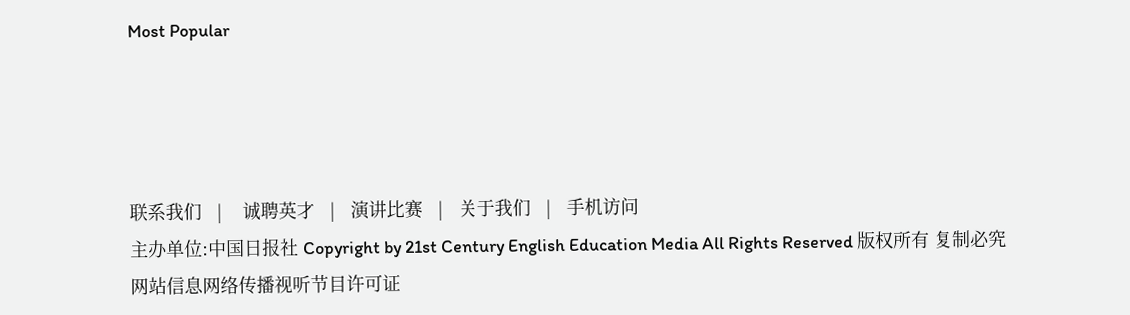Most Popular




联系我们   |    诚聘英才   |   演讲比赛   |   关于我们   |   手机访问
主办单位:中国日报社 Copyright by 21st Century English Education Media All Rights Reserved 版权所有 复制必究
网站信息网络传播视听节目许可证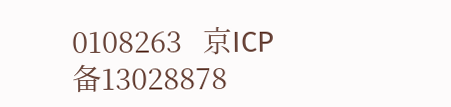0108263   京ICP备13028878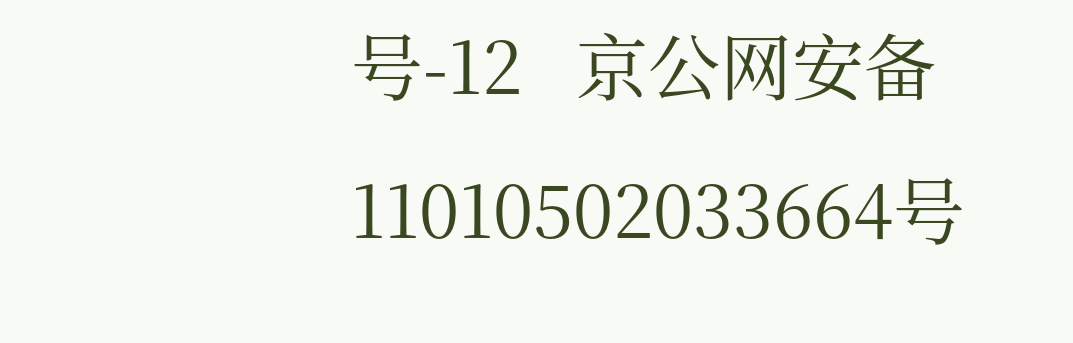号-12   京公网安备 11010502033664号